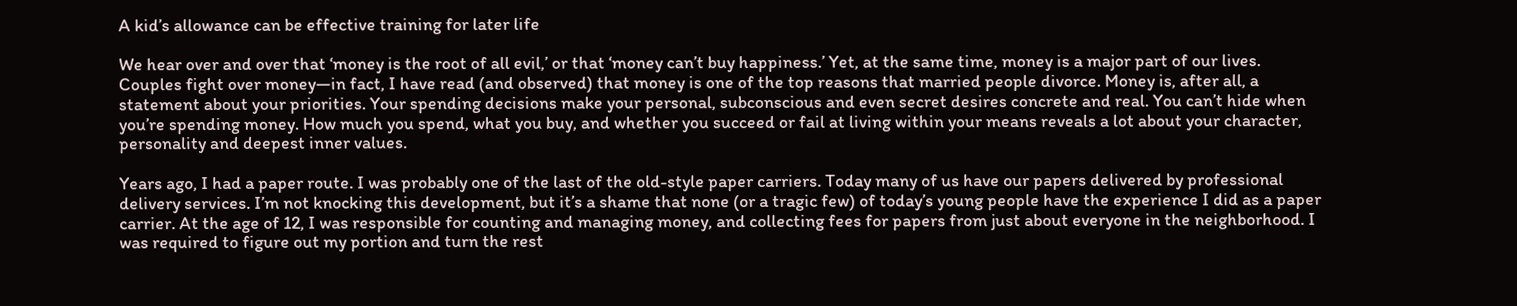A kid’s allowance can be effective training for later life

We hear over and over that ‘money is the root of all evil,’ or that ‘money can’t buy happiness.’ Yet, at the same time, money is a major part of our lives. Couples fight over money—in fact, I have read (and observed) that money is one of the top reasons that married people divorce. Money is, after all, a statement about your priorities. Your spending decisions make your personal, subconscious and even secret desires concrete and real. You can’t hide when you’re spending money. How much you spend, what you buy, and whether you succeed or fail at living within your means reveals a lot about your character, personality and deepest inner values.

Years ago, I had a paper route. I was probably one of the last of the old-style paper carriers. Today many of us have our papers delivered by professional delivery services. I’m not knocking this development, but it’s a shame that none (or a tragic few) of today’s young people have the experience I did as a paper carrier. At the age of 12, I was responsible for counting and managing money, and collecting fees for papers from just about everyone in the neighborhood. I was required to figure out my portion and turn the rest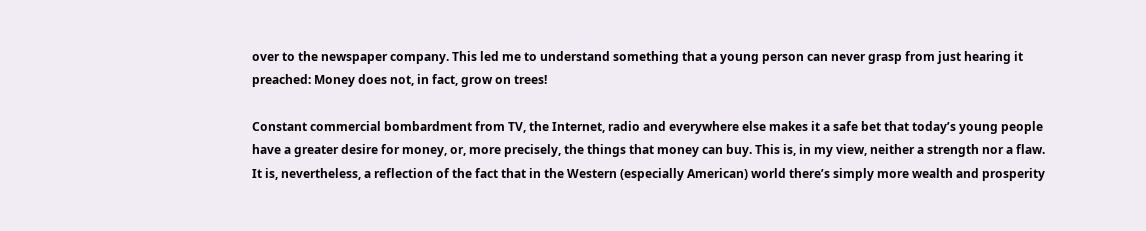over to the newspaper company. This led me to understand something that a young person can never grasp from just hearing it preached: Money does not, in fact, grow on trees!

Constant commercial bombardment from TV, the Internet, radio and everywhere else makes it a safe bet that today’s young people have a greater desire for money, or, more precisely, the things that money can buy. This is, in my view, neither a strength nor a flaw. It is, nevertheless, a reflection of the fact that in the Western (especially American) world there’s simply more wealth and prosperity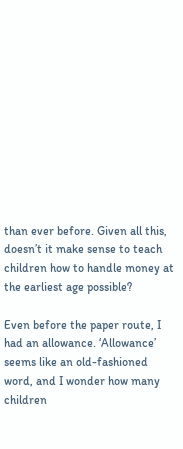than ever before. Given all this, doesn’t it make sense to teach children how to handle money at the earliest age possible?

Even before the paper route, I had an allowance. ‘Allowance’ seems like an old-fashioned word, and I wonder how many children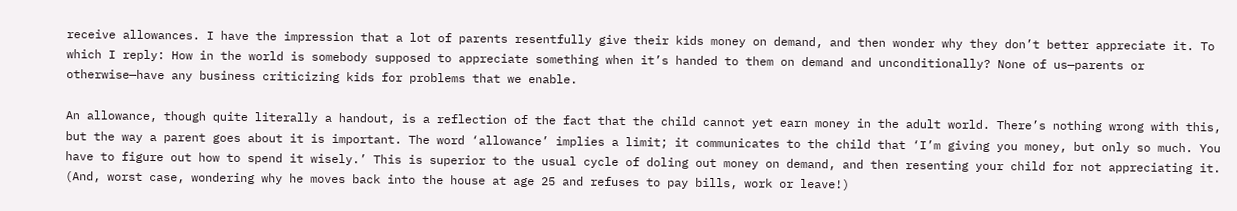receive allowances. I have the impression that a lot of parents resentfully give their kids money on demand, and then wonder why they don’t better appreciate it. To which I reply: How in the world is somebody supposed to appreciate something when it’s handed to them on demand and unconditionally? None of us—parents or otherwise—have any business criticizing kids for problems that we enable.

An allowance, though quite literally a handout, is a reflection of the fact that the child cannot yet earn money in the adult world. There’s nothing wrong with this, but the way a parent goes about it is important. The word ‘allowance’ implies a limit; it communicates to the child that ‘I’m giving you money, but only so much. You have to figure out how to spend it wisely.’ This is superior to the usual cycle of doling out money on demand, and then resenting your child for not appreciating it. (And, worst case, wondering why he moves back into the house at age 25 and refuses to pay bills, work or leave!)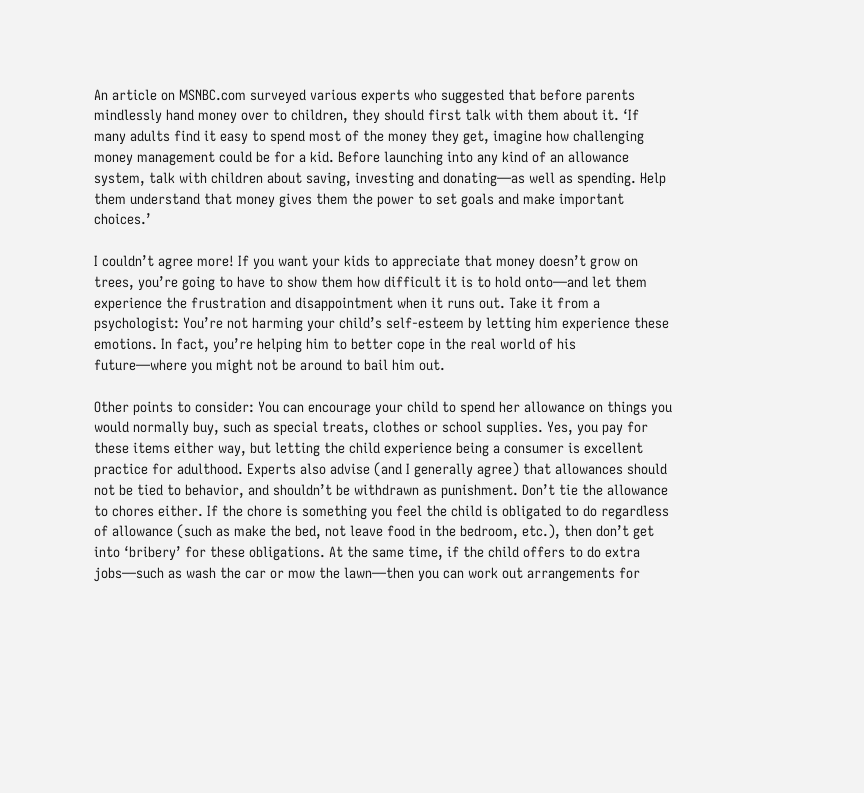An article on MSNBC.com surveyed various experts who suggested that before parents mindlessly hand money over to children, they should first talk with them about it. ‘If many adults find it easy to spend most of the money they get, imagine how challenging money management could be for a kid. Before launching into any kind of an allowance system, talk with children about saving, investing and donating—as well as spending. Help them understand that money gives them the power to set goals and make important choices.’

I couldn’t agree more! If you want your kids to appreciate that money doesn’t grow on trees, you’re going to have to show them how difficult it is to hold onto—and let them experience the frustration and disappointment when it runs out. Take it from a psychologist: You’re not harming your child’s self-esteem by letting him experience these emotions. In fact, you’re helping him to better cope in the real world of his future—where you might not be around to bail him out.

Other points to consider: You can encourage your child to spend her allowance on things you would normally buy, such as special treats, clothes or school supplies. Yes, you pay for these items either way, but letting the child experience being a consumer is excellent practice for adulthood. Experts also advise (and I generally agree) that allowances should not be tied to behavior, and shouldn’t be withdrawn as punishment. Don’t tie the allowance to chores either. If the chore is something you feel the child is obligated to do regardless of allowance (such as make the bed, not leave food in the bedroom, etc.), then don’t get into ‘bribery’ for these obligations. At the same time, if the child offers to do extra jobs—such as wash the car or mow the lawn—then you can work out arrangements for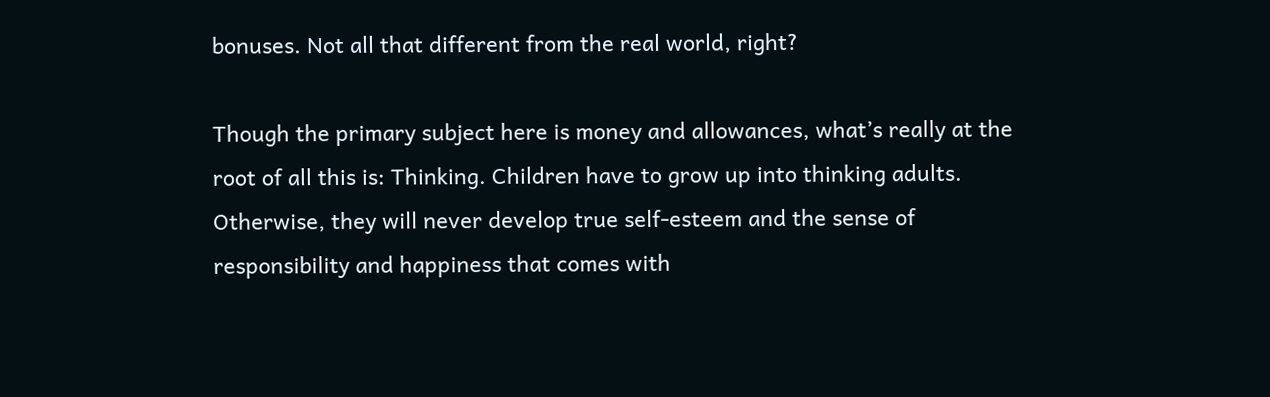bonuses. Not all that different from the real world, right?

Though the primary subject here is money and allowances, what’s really at the root of all this is: Thinking. Children have to grow up into thinking adults. Otherwise, they will never develop true self-esteem and the sense of responsibility and happiness that comes with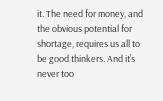it. The need for money, and the obvious potential for shortage, requires us all to be good thinkers. And it’s never too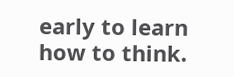early to learn how to think.